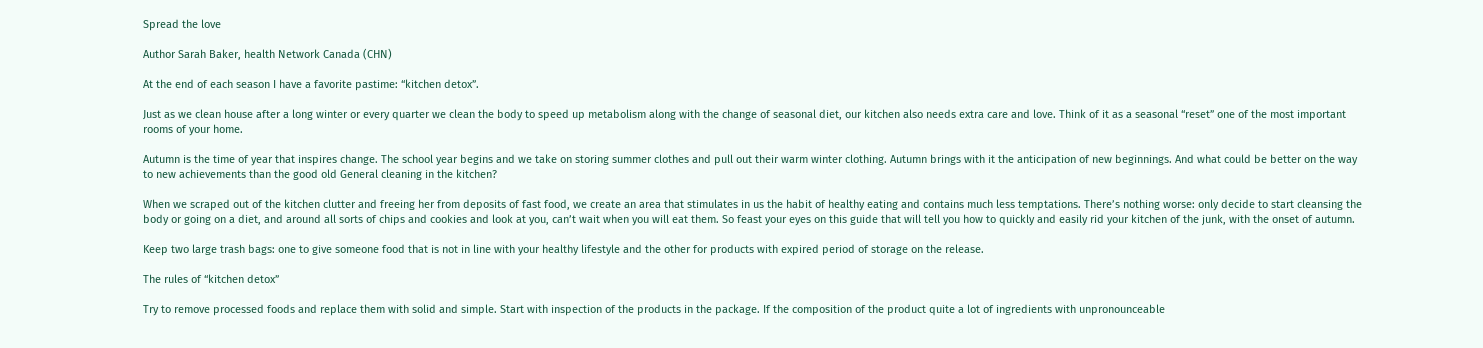Spread the love

Author Sarah Baker, health Network Canada (CHN)

At the end of each season I have a favorite pastime: “kitchen detox”.

Just as we clean house after a long winter or every quarter we clean the body to speed up metabolism along with the change of seasonal diet, our kitchen also needs extra care and love. Think of it as a seasonal “reset” one of the most important rooms of your home.

Autumn is the time of year that inspires change. The school year begins and we take on storing summer clothes and pull out their warm winter clothing. Autumn brings with it the anticipation of new beginnings. And what could be better on the way to new achievements than the good old General cleaning in the kitchen?

When we scraped out of the kitchen clutter and freeing her from deposits of fast food, we create an area that stimulates in us the habit of healthy eating and contains much less temptations. There’s nothing worse: only decide to start cleansing the body or going on a diet, and around all sorts of chips and cookies and look at you, can’t wait when you will eat them. So feast your eyes on this guide that will tell you how to quickly and easily rid your kitchen of the junk, with the onset of autumn.

Keep two large trash bags: one to give someone food that is not in line with your healthy lifestyle and the other for products with expired period of storage on the release.

The rules of “kitchen detox”

Try to remove processed foods and replace them with solid and simple. Start with inspection of the products in the package. If the composition of the product quite a lot of ingredients with unpronounceable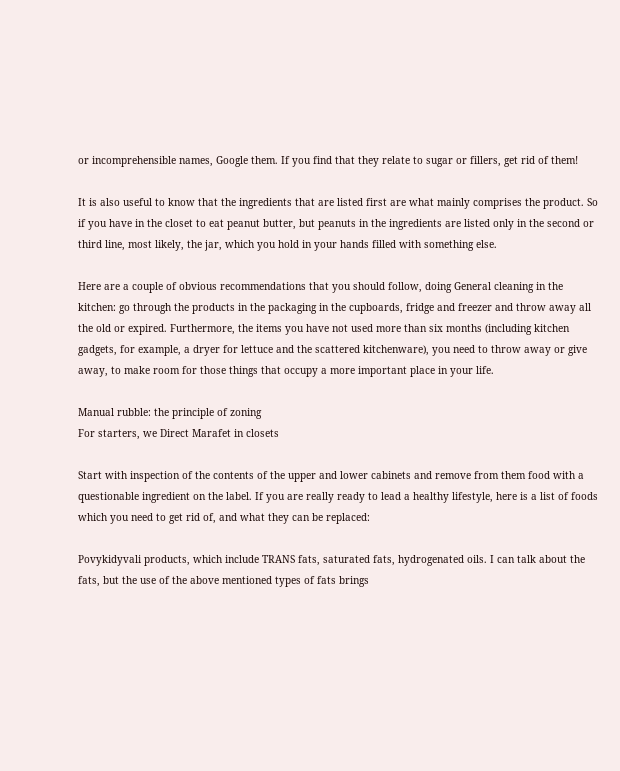or incomprehensible names, Google them. If you find that they relate to sugar or fillers, get rid of them!

It is also useful to know that the ingredients that are listed first are what mainly comprises the product. So if you have in the closet to eat peanut butter, but peanuts in the ingredients are listed only in the second or third line, most likely, the jar, which you hold in your hands filled with something else.

Here are a couple of obvious recommendations that you should follow, doing General cleaning in the kitchen: go through the products in the packaging in the cupboards, fridge and freezer and throw away all the old or expired. Furthermore, the items you have not used more than six months (including kitchen gadgets, for example, a dryer for lettuce and the scattered kitchenware), you need to throw away or give away, to make room for those things that occupy a more important place in your life.

Manual rubble: the principle of zoning
For starters, we Direct Marafet in closets

Start with inspection of the contents of the upper and lower cabinets and remove from them food with a questionable ingredient on the label. If you are really ready to lead a healthy lifestyle, here is a list of foods which you need to get rid of, and what they can be replaced:

Povykidyvali products, which include TRANS fats, saturated fats, hydrogenated oils. I can talk about the fats, but the use of the above mentioned types of fats brings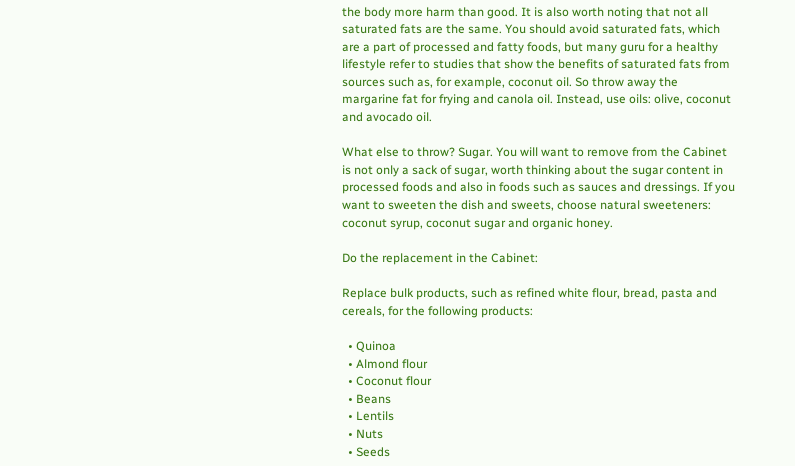the body more harm than good. It is also worth noting that not all saturated fats are the same. You should avoid saturated fats, which are a part of processed and fatty foods, but many guru for a healthy lifestyle refer to studies that show the benefits of saturated fats from sources such as, for example, coconut oil. So throw away the margarine fat for frying and canola oil. Instead, use oils: olive, coconut and avocado oil.

What else to throw? Sugar. You will want to remove from the Cabinet is not only a sack of sugar, worth thinking about the sugar content in processed foods and also in foods such as sauces and dressings. If you want to sweeten the dish and sweets, choose natural sweeteners: coconut syrup, coconut sugar and organic honey.

Do the replacement in the Cabinet:

Replace bulk products, such as refined white flour, bread, pasta and cereals, for the following products:

  • Quinoa
  • Almond flour
  • Coconut flour
  • Beans
  • Lentils
  • Nuts
  • Seeds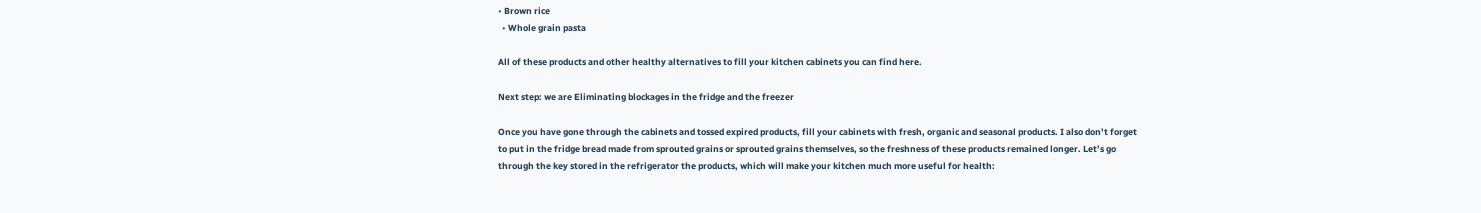• Brown rice
  • Whole grain pasta

All of these products and other healthy alternatives to fill your kitchen cabinets you can find here.

Next step: we are Eliminating blockages in the fridge and the freezer

Once you have gone through the cabinets and tossed expired products, fill your cabinets with fresh, organic and seasonal products. I also don’t forget to put in the fridge bread made from sprouted grains or sprouted grains themselves, so the freshness of these products remained longer. Let’s go through the key stored in the refrigerator the products, which will make your kitchen much more useful for health: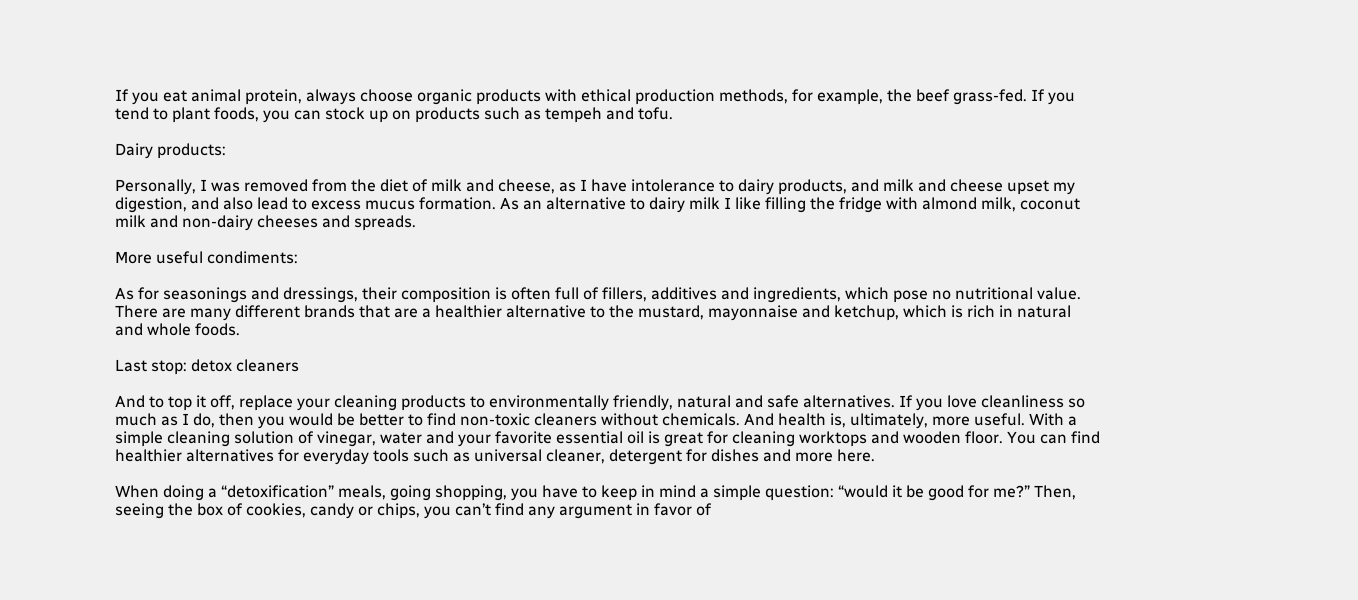If you eat animal protein, always choose organic products with ethical production methods, for example, the beef grass-fed. If you tend to plant foods, you can stock up on products such as tempeh and tofu.

Dairy products:

Personally, I was removed from the diet of milk and cheese, as I have intolerance to dairy products, and milk and cheese upset my digestion, and also lead to excess mucus formation. As an alternative to dairy milk I like filling the fridge with almond milk, coconut milk and non-dairy cheeses and spreads.

More useful condiments:

As for seasonings and dressings, their composition is often full of fillers, additives and ingredients, which pose no nutritional value. There are many different brands that are a healthier alternative to the mustard, mayonnaise and ketchup, which is rich in natural and whole foods.

Last stop: detox cleaners

And to top it off, replace your cleaning products to environmentally friendly, natural and safe alternatives. If you love cleanliness so much as I do, then you would be better to find non-toxic cleaners without chemicals. And health is, ultimately, more useful. With a simple cleaning solution of vinegar, water and your favorite essential oil is great for cleaning worktops and wooden floor. You can find healthier alternatives for everyday tools such as universal cleaner, detergent for dishes and more here.

When doing a “detoxification” meals, going shopping, you have to keep in mind a simple question: “would it be good for me?” Then, seeing the box of cookies, candy or chips, you can’t find any argument in favor of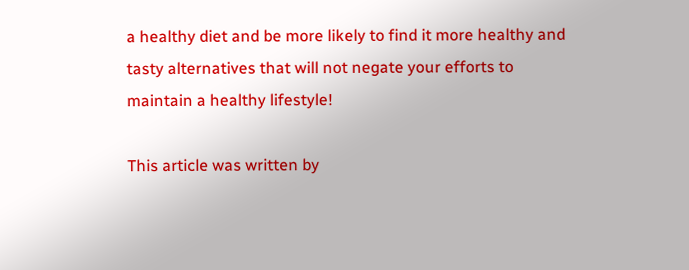a healthy diet and be more likely to find it more healthy and tasty alternatives that will not negate your efforts to maintain a healthy lifestyle!

This article was written by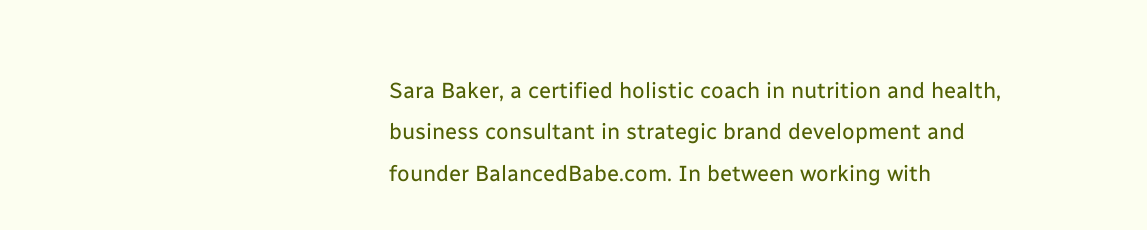Sara Baker, a certified holistic coach in nutrition and health, business consultant in strategic brand development and founder BalancedBabe.com. In between working with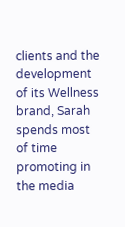clients and the development of its Wellness brand, Sarah spends most of time promoting in the media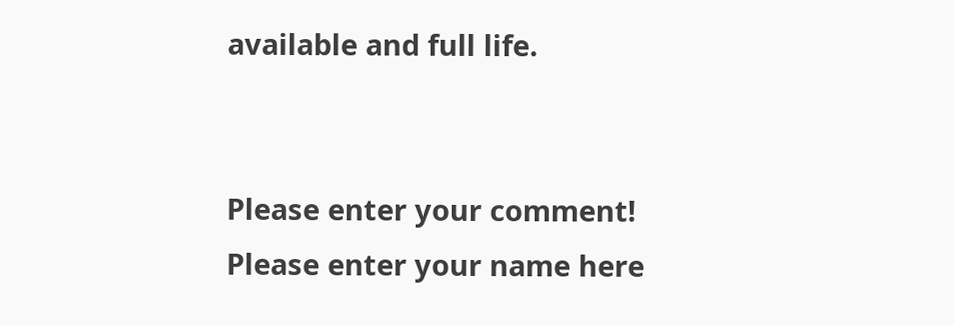available and full life.


Please enter your comment!
Please enter your name here